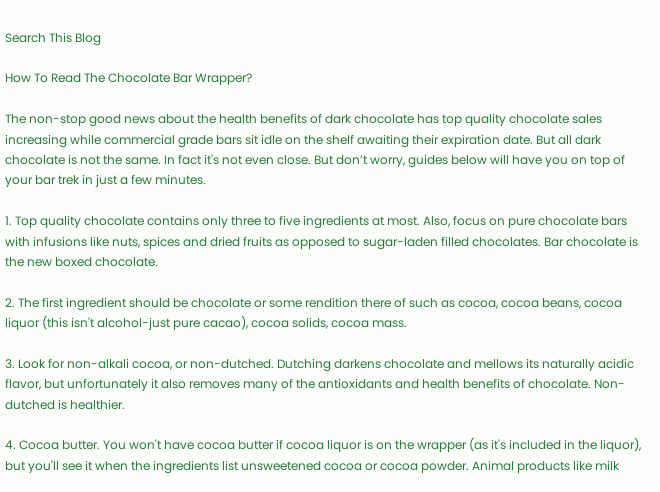Search This Blog

How To Read The Chocolate Bar Wrapper?

The non-stop good news about the health benefits of dark chocolate has top quality chocolate sales increasing while commercial grade bars sit idle on the shelf awaiting their expiration date. But all dark chocolate is not the same. In fact it's not even close. But don’t worry, guides below will have you on top of your bar trek in just a few minutes.

1. Top quality chocolate contains only three to five ingredients at most. Also, focus on pure chocolate bars with infusions like nuts, spices and dried fruits as opposed to sugar-laden filled chocolates. Bar chocolate is the new boxed chocolate.

2. The first ingredient should be chocolate or some rendition there of such as cocoa, cocoa beans, cocoa liquor (this isn't alcohol-just pure cacao), cocoa solids, cocoa mass.

3. Look for non-alkali cocoa, or non-dutched. Dutching darkens chocolate and mellows its naturally acidic flavor, but unfortunately it also removes many of the antioxidants and health benefits of chocolate. Non-dutched is healthier.

4. Cocoa butter. You won't have cocoa butter if cocoa liquor is on the wrapper (as it's included in the liquor), but you'll see it when the ingredients list unsweetened cocoa or cocoa powder. Animal products like milk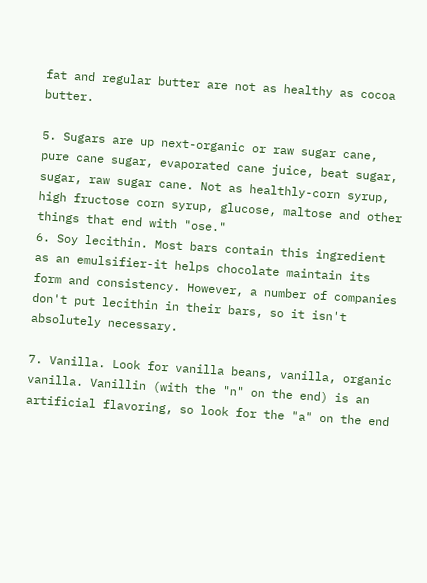fat and regular butter are not as healthy as cocoa butter.

5. Sugars are up next-organic or raw sugar cane, pure cane sugar, evaporated cane juice, beat sugar, sugar, raw sugar cane. Not as healthly-corn syrup, high fructose corn syrup, glucose, maltose and other things that end with "ose."
6. Soy lecithin. Most bars contain this ingredient as an emulsifier-it helps chocolate maintain its form and consistency. However, a number of companies don't put lecithin in their bars, so it isn't absolutely necessary.

7. Vanilla. Look for vanilla beans, vanilla, organic vanilla. Vanillin (with the "n" on the end) is an artificial flavoring, so look for the "a" on the end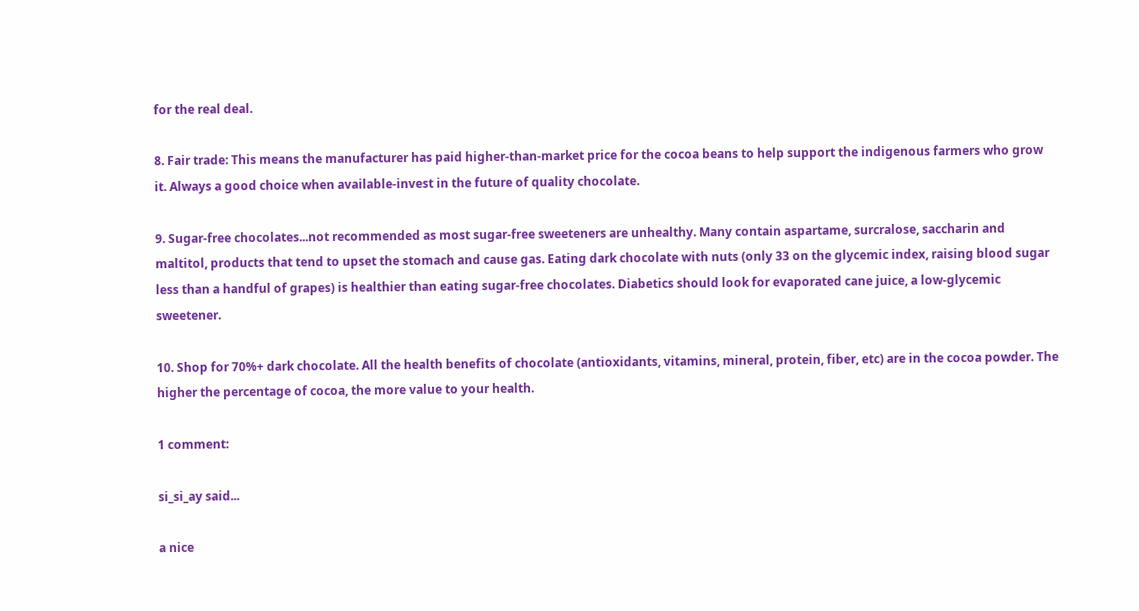for the real deal.

8. Fair trade: This means the manufacturer has paid higher-than-market price for the cocoa beans to help support the indigenous farmers who grow it. Always a good choice when available-invest in the future of quality chocolate.

9. Sugar-free chocolates...not recommended as most sugar-free sweeteners are unhealthy. Many contain aspartame, surcralose, saccharin and maltitol, products that tend to upset the stomach and cause gas. Eating dark chocolate with nuts (only 33 on the glycemic index, raising blood sugar less than a handful of grapes) is healthier than eating sugar-free chocolates. Diabetics should look for evaporated cane juice, a low-glycemic sweetener.

10. Shop for 70%+ dark chocolate. All the health benefits of chocolate (antioxidants, vitamins, mineral, protein, fiber, etc) are in the cocoa powder. The higher the percentage of cocoa, the more value to your health.

1 comment:

si_si_ay said...

a nice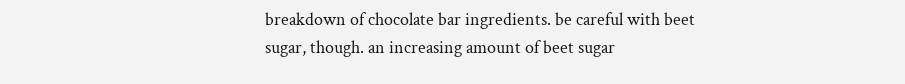breakdown of chocolate bar ingredients. be careful with beet sugar, though. an increasing amount of beet sugar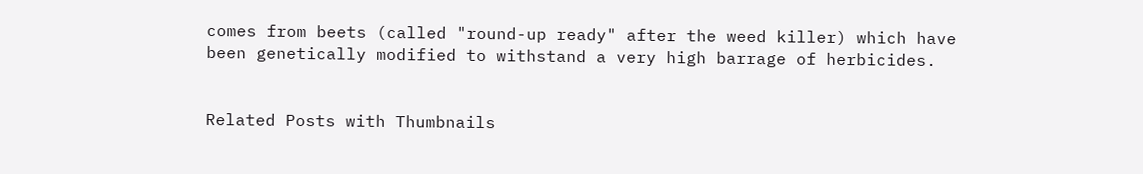comes from beets (called "round-up ready" after the weed killer) which have been genetically modified to withstand a very high barrage of herbicides.


Related Posts with Thumbnails